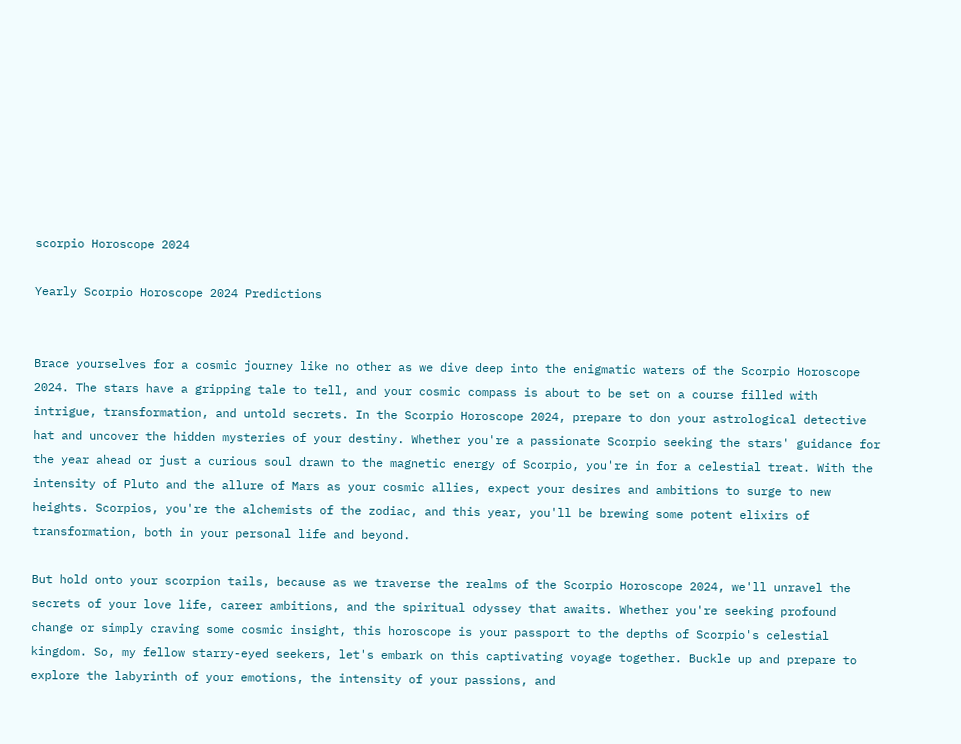scorpio Horoscope 2024

Yearly Scorpio Horoscope 2024 Predictions


Brace yourselves for a cosmic journey like no other as we dive deep into the enigmatic waters of the Scorpio Horoscope 2024. The stars have a gripping tale to tell, and your cosmic compass is about to be set on a course filled with intrigue, transformation, and untold secrets. In the Scorpio Horoscope 2024, prepare to don your astrological detective hat and uncover the hidden mysteries of your destiny. Whether you're a passionate Scorpio seeking the stars' guidance for the year ahead or just a curious soul drawn to the magnetic energy of Scorpio, you're in for a celestial treat. With the intensity of Pluto and the allure of Mars as your cosmic allies, expect your desires and ambitions to surge to new heights. Scorpios, you're the alchemists of the zodiac, and this year, you'll be brewing some potent elixirs of transformation, both in your personal life and beyond.

But hold onto your scorpion tails, because as we traverse the realms of the Scorpio Horoscope 2024, we'll unravel the secrets of your love life, career ambitions, and the spiritual odyssey that awaits. Whether you're seeking profound change or simply craving some cosmic insight, this horoscope is your passport to the depths of Scorpio's celestial kingdom. So, my fellow starry-eyed seekers, let's embark on this captivating voyage together. Buckle up and prepare to explore the labyrinth of your emotions, the intensity of your passions, and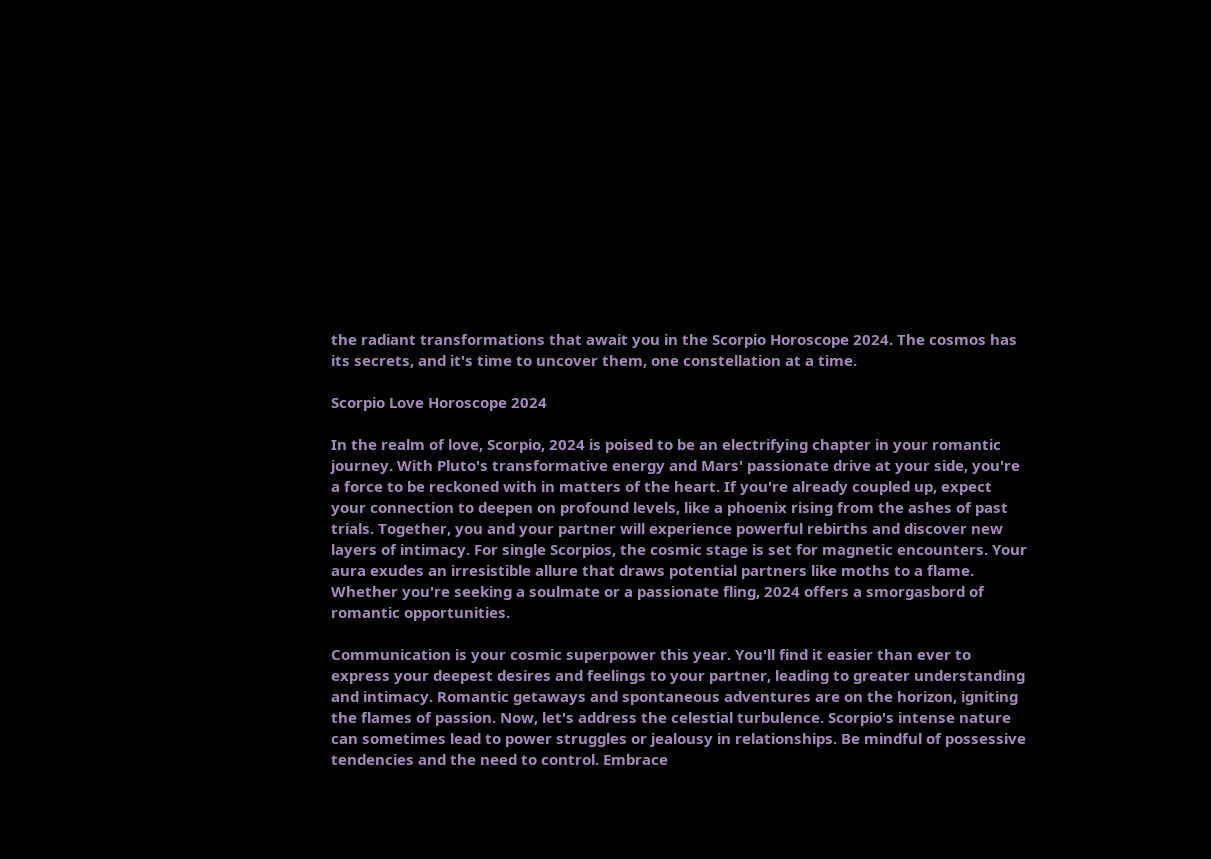the radiant transformations that await you in the Scorpio Horoscope 2024. The cosmos has its secrets, and it's time to uncover them, one constellation at a time.

Scorpio Love Horoscope 2024

In the realm of love, Scorpio, 2024 is poised to be an electrifying chapter in your romantic journey. With Pluto's transformative energy and Mars' passionate drive at your side, you're a force to be reckoned with in matters of the heart. If you're already coupled up, expect your connection to deepen on profound levels, like a phoenix rising from the ashes of past trials. Together, you and your partner will experience powerful rebirths and discover new layers of intimacy. For single Scorpios, the cosmic stage is set for magnetic encounters. Your aura exudes an irresistible allure that draws potential partners like moths to a flame. Whether you're seeking a soulmate or a passionate fling, 2024 offers a smorgasbord of romantic opportunities.

Communication is your cosmic superpower this year. You'll find it easier than ever to express your deepest desires and feelings to your partner, leading to greater understanding and intimacy. Romantic getaways and spontaneous adventures are on the horizon, igniting the flames of passion. Now, let's address the celestial turbulence. Scorpio's intense nature can sometimes lead to power struggles or jealousy in relationships. Be mindful of possessive tendencies and the need to control. Embrace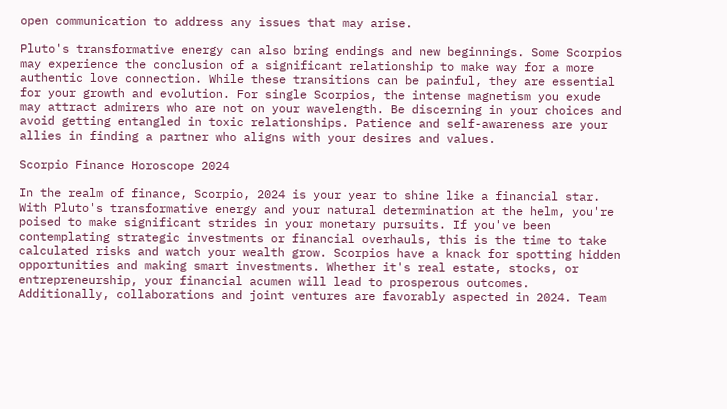open communication to address any issues that may arise.

Pluto's transformative energy can also bring endings and new beginnings. Some Scorpios may experience the conclusion of a significant relationship to make way for a more authentic love connection. While these transitions can be painful, they are essential for your growth and evolution. For single Scorpios, the intense magnetism you exude may attract admirers who are not on your wavelength. Be discerning in your choices and avoid getting entangled in toxic relationships. Patience and self-awareness are your allies in finding a partner who aligns with your desires and values.

Scorpio Finance Horoscope 2024

In the realm of finance, Scorpio, 2024 is your year to shine like a financial star. With Pluto's transformative energy and your natural determination at the helm, you're poised to make significant strides in your monetary pursuits. If you've been contemplating strategic investments or financial overhauls, this is the time to take calculated risks and watch your wealth grow. Scorpios have a knack for spotting hidden opportunities and making smart investments. Whether it's real estate, stocks, or entrepreneurship, your financial acumen will lead to prosperous outcomes. Additionally, collaborations and joint ventures are favorably aspected in 2024. Team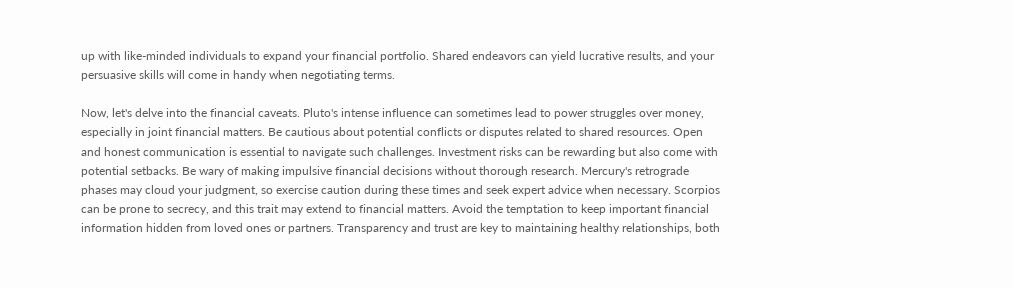up with like-minded individuals to expand your financial portfolio. Shared endeavors can yield lucrative results, and your persuasive skills will come in handy when negotiating terms.

Now, let's delve into the financial caveats. Pluto's intense influence can sometimes lead to power struggles over money, especially in joint financial matters. Be cautious about potential conflicts or disputes related to shared resources. Open and honest communication is essential to navigate such challenges. Investment risks can be rewarding but also come with potential setbacks. Be wary of making impulsive financial decisions without thorough research. Mercury's retrograde phases may cloud your judgment, so exercise caution during these times and seek expert advice when necessary. Scorpios can be prone to secrecy, and this trait may extend to financial matters. Avoid the temptation to keep important financial information hidden from loved ones or partners. Transparency and trust are key to maintaining healthy relationships, both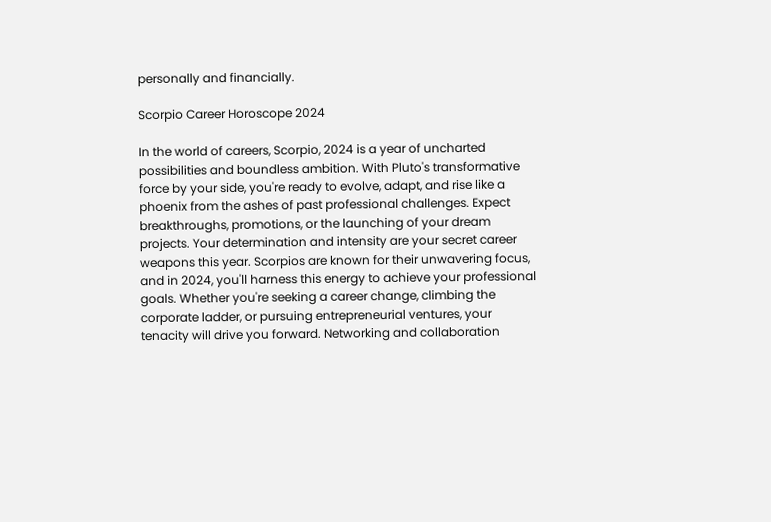personally and financially.

Scorpio Career Horoscope 2024

In the world of careers, Scorpio, 2024 is a year of uncharted possibilities and boundless ambition. With Pluto's transformative force by your side, you're ready to evolve, adapt, and rise like a phoenix from the ashes of past professional challenges. Expect breakthroughs, promotions, or the launching of your dream projects. Your determination and intensity are your secret career weapons this year. Scorpios are known for their unwavering focus, and in 2024, you'll harness this energy to achieve your professional goals. Whether you're seeking a career change, climbing the corporate ladder, or pursuing entrepreneurial ventures, your tenacity will drive you forward. Networking and collaboration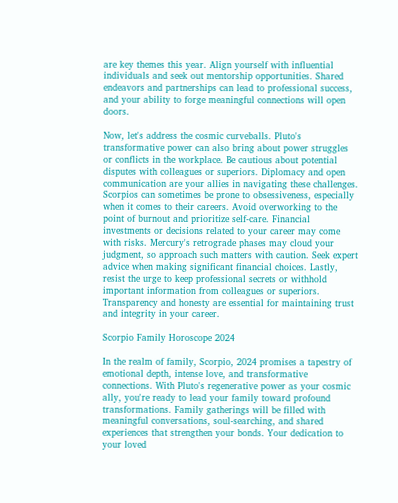are key themes this year. Align yourself with influential individuals and seek out mentorship opportunities. Shared endeavors and partnerships can lead to professional success, and your ability to forge meaningful connections will open doors.

Now, let's address the cosmic curveballs. Pluto's transformative power can also bring about power struggles or conflicts in the workplace. Be cautious about potential disputes with colleagues or superiors. Diplomacy and open communication are your allies in navigating these challenges. Scorpios can sometimes be prone to obsessiveness, especially when it comes to their careers. Avoid overworking to the point of burnout and prioritize self-care. Financial investments or decisions related to your career may come with risks. Mercury's retrograde phases may cloud your judgment, so approach such matters with caution. Seek expert advice when making significant financial choices. Lastly, resist the urge to keep professional secrets or withhold important information from colleagues or superiors. Transparency and honesty are essential for maintaining trust and integrity in your career.

Scorpio Family Horoscope 2024

In the realm of family, Scorpio, 2024 promises a tapestry of emotional depth, intense love, and transformative connections. With Pluto's regenerative power as your cosmic ally, you're ready to lead your family toward profound transformations. Family gatherings will be filled with meaningful conversations, soul-searching, and shared experiences that strengthen your bonds. Your dedication to your loved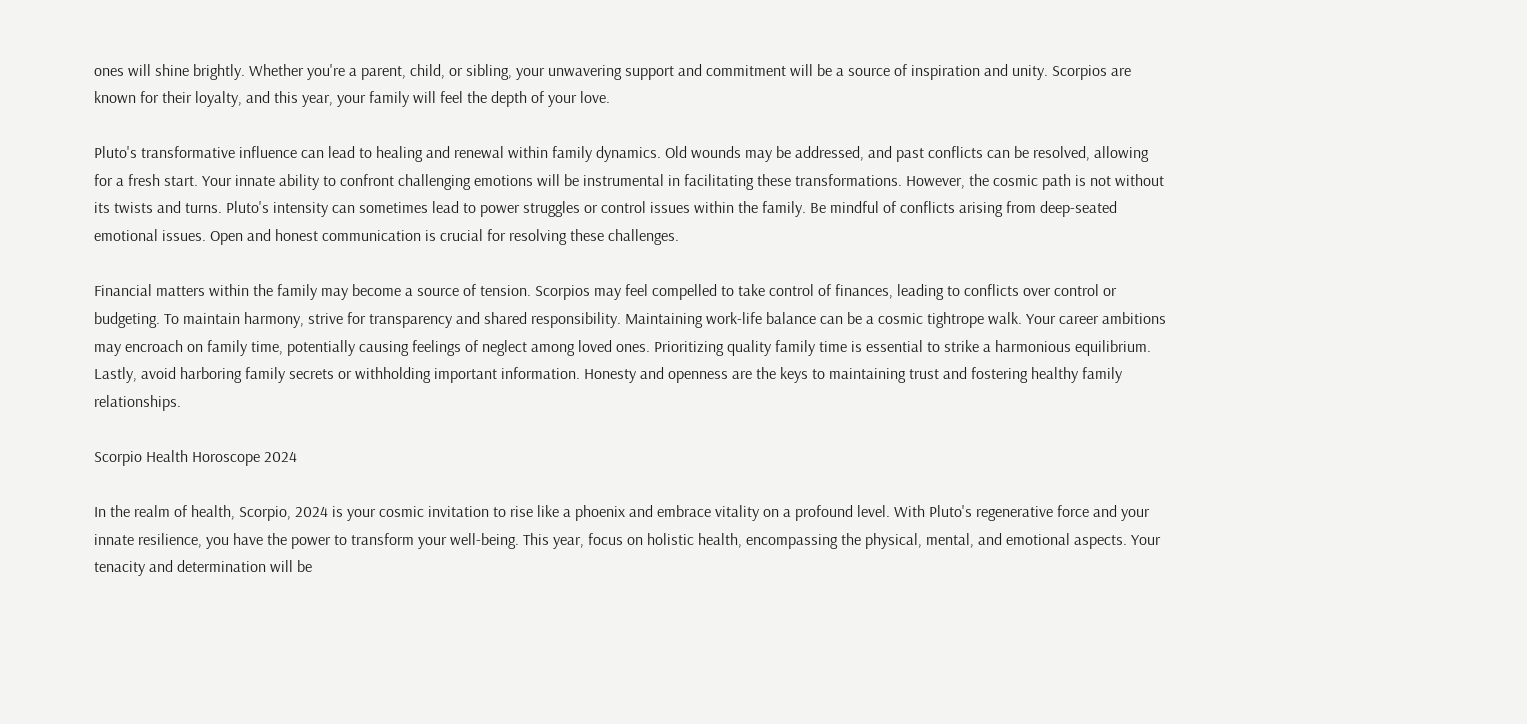ones will shine brightly. Whether you're a parent, child, or sibling, your unwavering support and commitment will be a source of inspiration and unity. Scorpios are known for their loyalty, and this year, your family will feel the depth of your love.

Pluto's transformative influence can lead to healing and renewal within family dynamics. Old wounds may be addressed, and past conflicts can be resolved, allowing for a fresh start. Your innate ability to confront challenging emotions will be instrumental in facilitating these transformations. However, the cosmic path is not without its twists and turns. Pluto's intensity can sometimes lead to power struggles or control issues within the family. Be mindful of conflicts arising from deep-seated emotional issues. Open and honest communication is crucial for resolving these challenges.

Financial matters within the family may become a source of tension. Scorpios may feel compelled to take control of finances, leading to conflicts over control or budgeting. To maintain harmony, strive for transparency and shared responsibility. Maintaining work-life balance can be a cosmic tightrope walk. Your career ambitions may encroach on family time, potentially causing feelings of neglect among loved ones. Prioritizing quality family time is essential to strike a harmonious equilibrium. Lastly, avoid harboring family secrets or withholding important information. Honesty and openness are the keys to maintaining trust and fostering healthy family relationships.

Scorpio Health Horoscope 2024

In the realm of health, Scorpio, 2024 is your cosmic invitation to rise like a phoenix and embrace vitality on a profound level. With Pluto's regenerative force and your innate resilience, you have the power to transform your well-being. This year, focus on holistic health, encompassing the physical, mental, and emotional aspects. Your tenacity and determination will be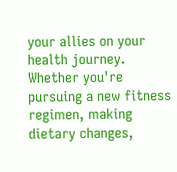your allies on your health journey. Whether you're pursuing a new fitness regimen, making dietary changes,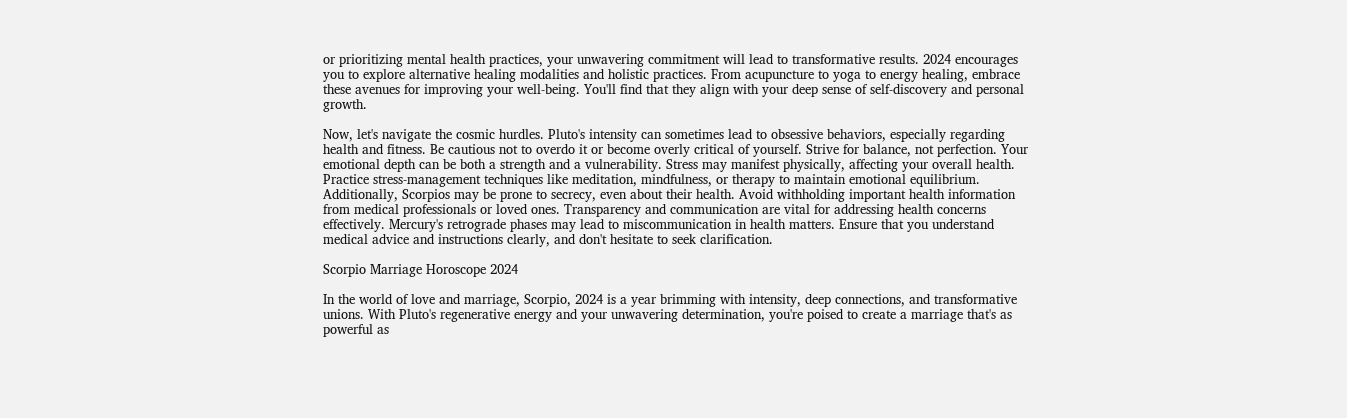or prioritizing mental health practices, your unwavering commitment will lead to transformative results. 2024 encourages you to explore alternative healing modalities and holistic practices. From acupuncture to yoga to energy healing, embrace these avenues for improving your well-being. You'll find that they align with your deep sense of self-discovery and personal growth.

Now, let's navigate the cosmic hurdles. Pluto's intensity can sometimes lead to obsessive behaviors, especially regarding health and fitness. Be cautious not to overdo it or become overly critical of yourself. Strive for balance, not perfection. Your emotional depth can be both a strength and a vulnerability. Stress may manifest physically, affecting your overall health. Practice stress-management techniques like meditation, mindfulness, or therapy to maintain emotional equilibrium. Additionally, Scorpios may be prone to secrecy, even about their health. Avoid withholding important health information from medical professionals or loved ones. Transparency and communication are vital for addressing health concerns effectively. Mercury's retrograde phases may lead to miscommunication in health matters. Ensure that you understand medical advice and instructions clearly, and don't hesitate to seek clarification.

Scorpio Marriage Horoscope 2024

In the world of love and marriage, Scorpio, 2024 is a year brimming with intensity, deep connections, and transformative unions. With Pluto's regenerative energy and your unwavering determination, you're poised to create a marriage that's as powerful as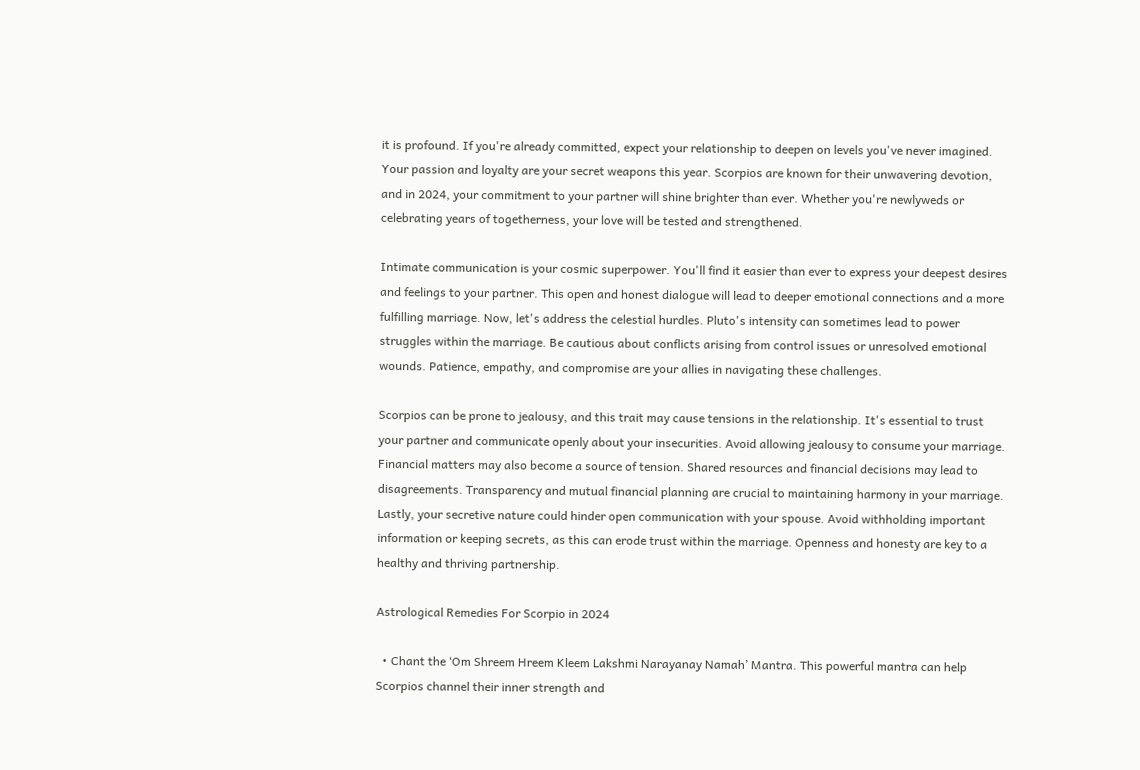it is profound. If you're already committed, expect your relationship to deepen on levels you've never imagined. Your passion and loyalty are your secret weapons this year. Scorpios are known for their unwavering devotion, and in 2024, your commitment to your partner will shine brighter than ever. Whether you're newlyweds or celebrating years of togetherness, your love will be tested and strengthened.

Intimate communication is your cosmic superpower. You'll find it easier than ever to express your deepest desires and feelings to your partner. This open and honest dialogue will lead to deeper emotional connections and a more fulfilling marriage. Now, let's address the celestial hurdles. Pluto's intensity can sometimes lead to power struggles within the marriage. Be cautious about conflicts arising from control issues or unresolved emotional wounds. Patience, empathy, and compromise are your allies in navigating these challenges.

Scorpios can be prone to jealousy, and this trait may cause tensions in the relationship. It's essential to trust your partner and communicate openly about your insecurities. Avoid allowing jealousy to consume your marriage. Financial matters may also become a source of tension. Shared resources and financial decisions may lead to disagreements. Transparency and mutual financial planning are crucial to maintaining harmony in your marriage. Lastly, your secretive nature could hinder open communication with your spouse. Avoid withholding important information or keeping secrets, as this can erode trust within the marriage. Openness and honesty are key to a healthy and thriving partnership.

Astrological Remedies For Scorpio in 2024

  • Chant the ‘Om Shreem Hreem Kleem Lakshmi Narayanay Namah’ Mantra. This powerful mantra can help Scorpios channel their inner strength and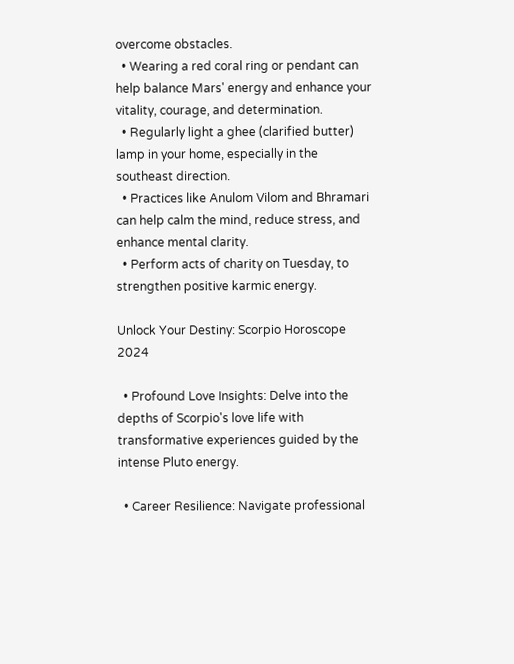overcome obstacles.
  • Wearing a red coral ring or pendant can help balance Mars' energy and enhance your vitality, courage, and determination.
  • Regularly light a ghee (clarified butter) lamp in your home, especially in the southeast direction.
  • Practices like Anulom Vilom and Bhramari can help calm the mind, reduce stress, and enhance mental clarity.
  • Perform acts of charity on Tuesday, to strengthen positive karmic energy.

Unlock Your Destiny: Scorpio Horoscope 2024

  • Profound Love Insights: Delve into the depths of Scorpio's love life with transformative experiences guided by the intense Pluto energy.

  • Career Resilience: Navigate professional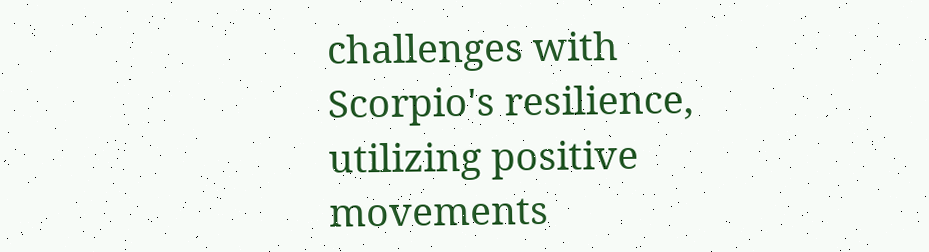challenges with Scorpio's resilience, utilizing positive movements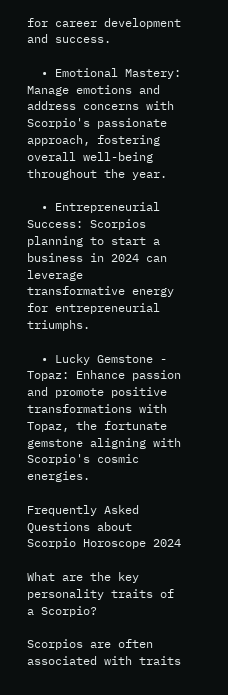for career development and success.

  • Emotional Mastery: Manage emotions and address concerns with Scorpio's passionate approach, fostering overall well-being throughout the year.

  • Entrepreneurial Success: Scorpios planning to start a business in 2024 can leverage transformative energy for entrepreneurial triumphs.

  • Lucky Gemstone - Topaz: Enhance passion and promote positive transformations with Topaz, the fortunate gemstone aligning with Scorpio's cosmic energies.

Frequently Asked Questions about Scorpio Horoscope 2024

What are the key personality traits of a Scorpio?

Scorpios are often associated with traits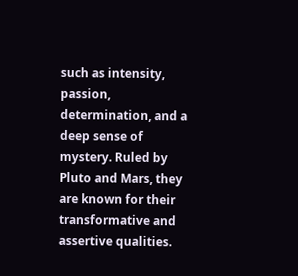such as intensity, passion, determination, and a deep sense of mystery. Ruled by Pluto and Mars, they are known for their transformative and assertive qualities.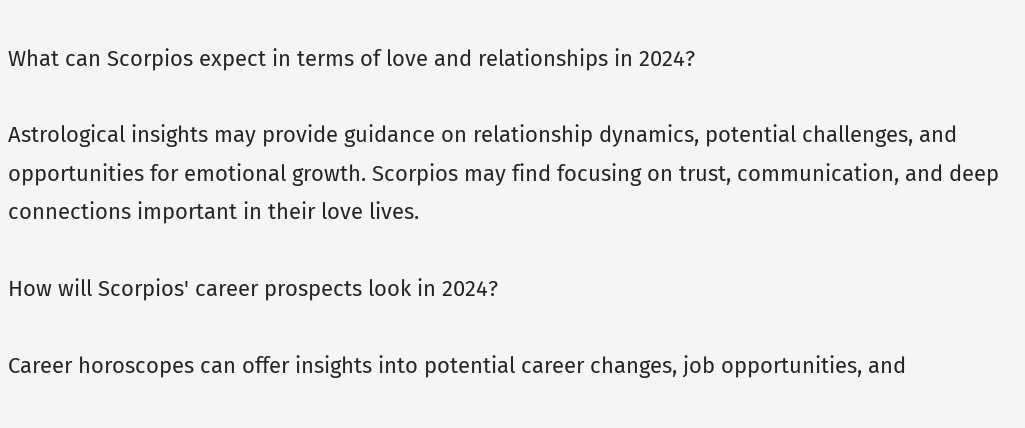What can Scorpios expect in terms of love and relationships in 2024?

Astrological insights may provide guidance on relationship dynamics, potential challenges, and opportunities for emotional growth. Scorpios may find focusing on trust, communication, and deep connections important in their love lives.

How will Scorpios' career prospects look in 2024?

Career horoscopes can offer insights into potential career changes, job opportunities, and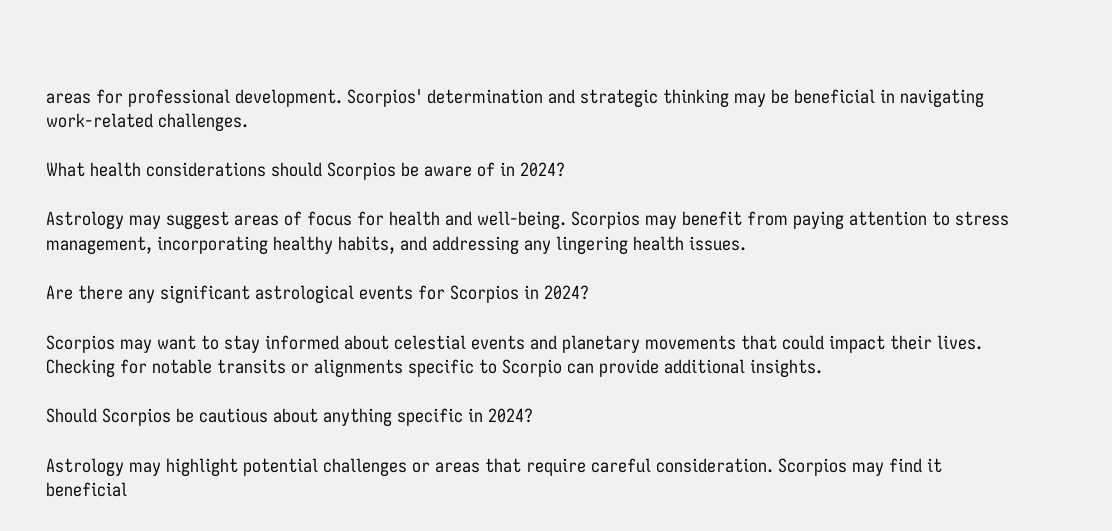areas for professional development. Scorpios' determination and strategic thinking may be beneficial in navigating work-related challenges.

What health considerations should Scorpios be aware of in 2024?

Astrology may suggest areas of focus for health and well-being. Scorpios may benefit from paying attention to stress management, incorporating healthy habits, and addressing any lingering health issues.

Are there any significant astrological events for Scorpios in 2024?

Scorpios may want to stay informed about celestial events and planetary movements that could impact their lives. Checking for notable transits or alignments specific to Scorpio can provide additional insights.

Should Scorpios be cautious about anything specific in 2024?

Astrology may highlight potential challenges or areas that require careful consideration. Scorpios may find it beneficial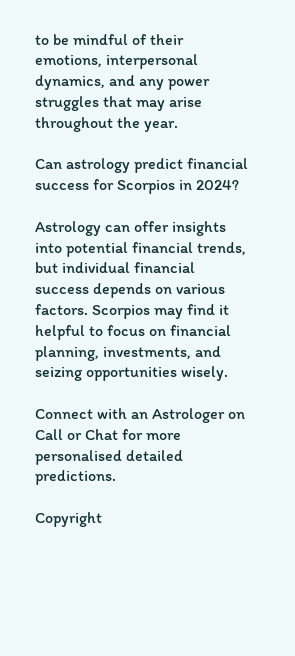to be mindful of their emotions, interpersonal dynamics, and any power struggles that may arise throughout the year.

Can astrology predict financial success for Scorpios in 2024?

Astrology can offer insights into potential financial trends, but individual financial success depends on various factors. Scorpios may find it helpful to focus on financial planning, investments, and seizing opportunities wisely.

Connect with an Astrologer on Call or Chat for more personalised detailed predictions.

Copyright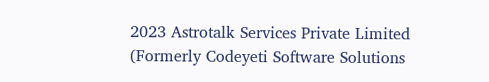2023 Astrotalk Services Private Limited (Formerly Codeyeti Software Solutions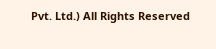Pvt. Ltd.) All Rights Reserved